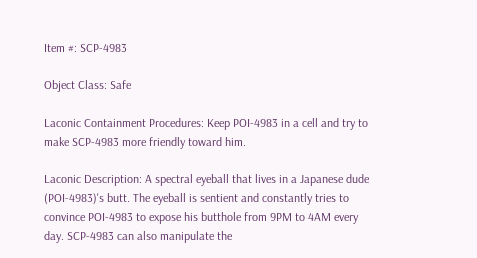Item #: SCP-4983

Object Class: Safe

Laconic Containment Procedures: Keep POI-4983 in a cell and try to make SCP-4983 more friendly toward him.

Laconic Description: A spectral eyeball that lives in a Japanese dude (POI-4983)'s butt. The eyeball is sentient and constantly tries to convince POI-4983 to expose his butthole from 9PM to 4AM every day. SCP-4983 can also manipulate the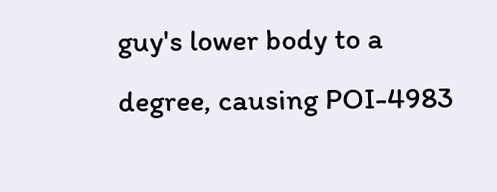guy's lower body to a degree, causing POI-4983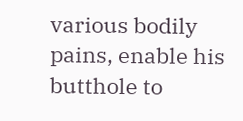various bodily pains, enable his butthole to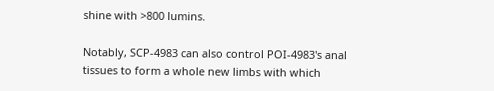shine with >800 lumins.

Notably, SCP-4983 can also control POI-4983's anal tissues to form a whole new limbs with which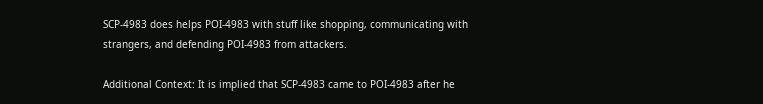SCP-4983 does helps POI-4983 with stuff like shopping, communicating with strangers, and defending POI-4983 from attackers.

Additional Context: It is implied that SCP-4983 came to POI-4983 after he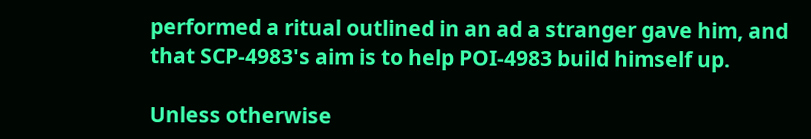performed a ritual outlined in an ad a stranger gave him, and that SCP-4983's aim is to help POI-4983 build himself up.

Unless otherwise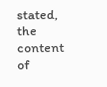stated, the content of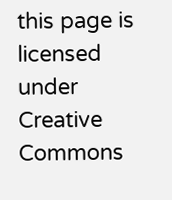this page is licensed under Creative Commons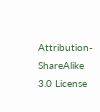Attribution-ShareAlike 3.0 License